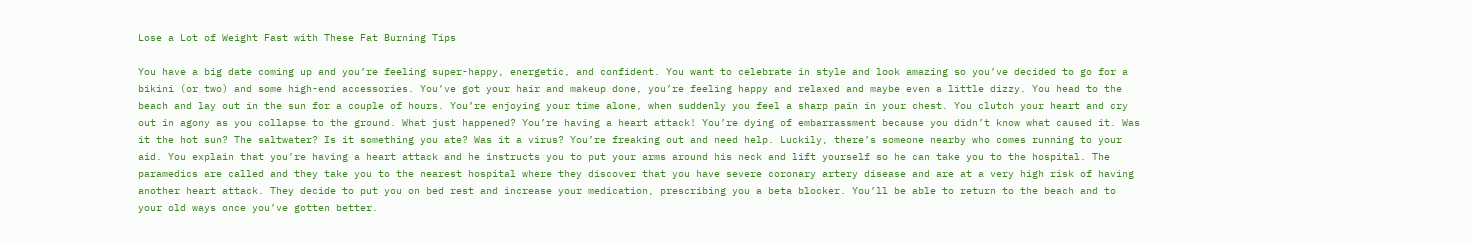Lose a Lot of Weight Fast with These Fat Burning Tips

You have a big date coming up and you’re feeling super-happy, energetic, and confident. You want to celebrate in style and look amazing so you’ve decided to go for a bikini (or two) and some high-end accessories. You’ve got your hair and makeup done, you’re feeling happy and relaxed and maybe even a little dizzy. You head to the beach and lay out in the sun for a couple of hours. You’re enjoying your time alone, when suddenly you feel a sharp pain in your chest. You clutch your heart and cry out in agony as you collapse to the ground. What just happened? You’re having a heart attack! You’re dying of embarrassment because you didn’t know what caused it. Was it the hot sun? The saltwater? Is it something you ate? Was it a virus? You’re freaking out and need help. Luckily, there’s someone nearby who comes running to your aid. You explain that you’re having a heart attack and he instructs you to put your arms around his neck and lift yourself so he can take you to the hospital. The paramedics are called and they take you to the nearest hospital where they discover that you have severe coronary artery disease and are at a very high risk of having another heart attack. They decide to put you on bed rest and increase your medication, prescribing you a beta blocker. You’ll be able to return to the beach and to your old ways once you’ve gotten better.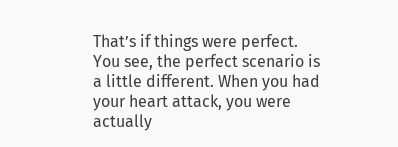That’s if things were perfect. You see, the perfect scenario is a little different. When you had your heart attack, you were actually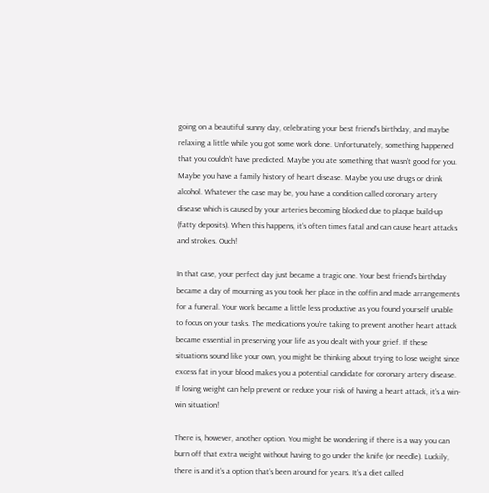going on a beautiful sunny day, celebrating your best friend’s birthday, and maybe relaxing a little while you got some work done. Unfortunately, something happened that you couldn’t have predicted. Maybe you ate something that wasn’t good for you. Maybe you have a family history of heart disease. Maybe you use drugs or drink alcohol. Whatever the case may be, you have a condition called coronary artery disease which is caused by your arteries becoming blocked due to plaque build-up (fatty deposits). When this happens, it’s often times fatal and can cause heart attacks and strokes. Ouch!

In that case, your perfect day just became a tragic one. Your best friend’s birthday became a day of mourning as you took her place in the coffin and made arrangements for a funeral. Your work became a little less productive as you found yourself unable to focus on your tasks. The medications you’re taking to prevent another heart attack became essential in preserving your life as you dealt with your grief. If these situations sound like your own, you might be thinking about trying to lose weight since excess fat in your blood makes you a potential candidate for coronary artery disease. If losing weight can help prevent or reduce your risk of having a heart attack, it’s a win-win situation!

There is, however, another option. You might be wondering if there is a way you can burn off that extra weight without having to go under the knife (or needle). Luckily, there is and it’s a option that’s been around for years. It’s a diet called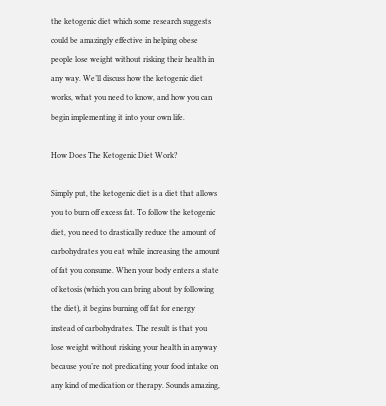the ketogenic diet which some research suggests could be amazingly effective in helping obese people lose weight without risking their health in any way. We’ll discuss how the ketogenic diet works, what you need to know, and how you can begin implementing it into your own life.

How Does The Ketogenic Diet Work?

Simply put, the ketogenic diet is a diet that allows you to burn off excess fat. To follow the ketogenic diet, you need to drastically reduce the amount of carbohydrates you eat while increasing the amount of fat you consume. When your body enters a state of ketosis (which you can bring about by following the diet), it begins burning off fat for energy instead of carbohydrates. The result is that you lose weight without risking your health in anyway because you’re not predicating your food intake on any kind of medication or therapy. Sounds amazing,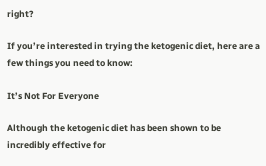right?

If you’re interested in trying the ketogenic diet, here are a few things you need to know:

It’s Not For Everyone

Although the ketogenic diet has been shown to be incredibly effective for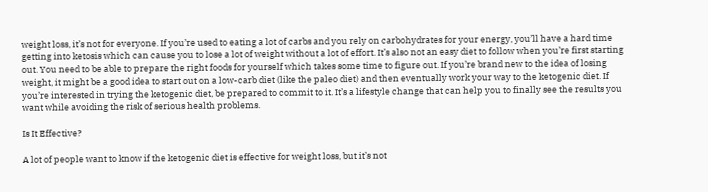weight loss, it’s not for everyone. If you’re used to eating a lot of carbs and you rely on carbohydrates for your energy, you’ll have a hard time getting into ketosis which can cause you to lose a lot of weight without a lot of effort. It’s also not an easy diet to follow when you’re first starting out. You need to be able to prepare the right foods for yourself which takes some time to figure out. If you’re brand new to the idea of losing weight, it might be a good idea to start out on a low-carb diet (like the paleo diet) and then eventually work your way to the ketogenic diet. If you’re interested in trying the ketogenic diet, be prepared to commit to it. It’s a lifestyle change that can help you to finally see the results you want while avoiding the risk of serious health problems.

Is It Effective?

A lot of people want to know if the ketogenic diet is effective for weight loss, but it’s not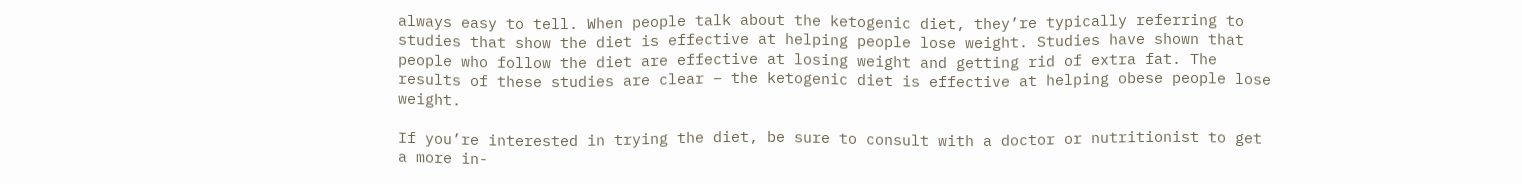always easy to tell. When people talk about the ketogenic diet, they’re typically referring to studies that show the diet is effective at helping people lose weight. Studies have shown that people who follow the diet are effective at losing weight and getting rid of extra fat. The results of these studies are clear – the ketogenic diet is effective at helping obese people lose weight.

If you’re interested in trying the diet, be sure to consult with a doctor or nutritionist to get a more in-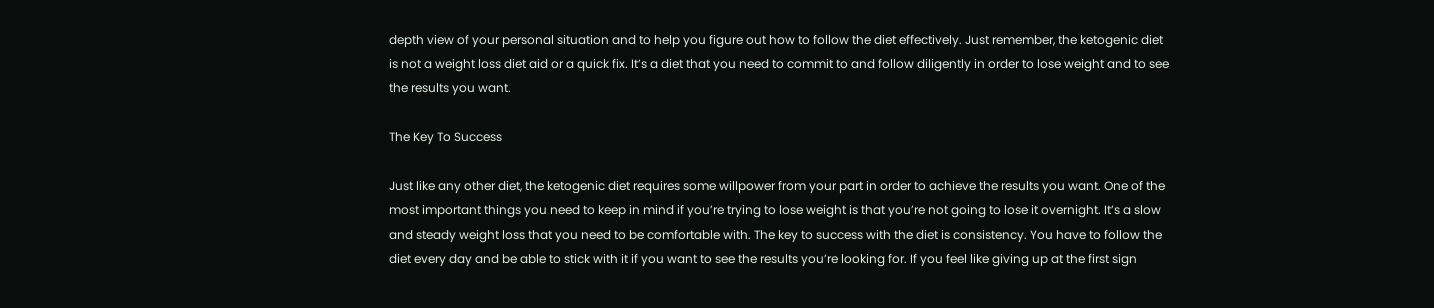depth view of your personal situation and to help you figure out how to follow the diet effectively. Just remember, the ketogenic diet is not a weight loss diet aid or a quick fix. It’s a diet that you need to commit to and follow diligently in order to lose weight and to see the results you want.

The Key To Success

Just like any other diet, the ketogenic diet requires some willpower from your part in order to achieve the results you want. One of the most important things you need to keep in mind if you’re trying to lose weight is that you’re not going to lose it overnight. It’s a slow and steady weight loss that you need to be comfortable with. The key to success with the diet is consistency. You have to follow the diet every day and be able to stick with it if you want to see the results you’re looking for. If you feel like giving up at the first sign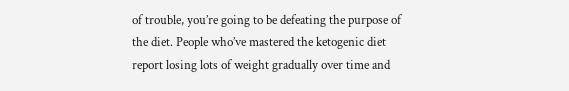of trouble, you’re going to be defeating the purpose of the diet. People who’ve mastered the ketogenic diet report losing lots of weight gradually over time and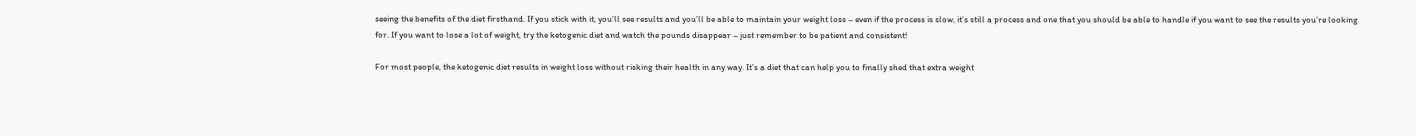seeing the benefits of the diet firsthand. If you stick with it, you’ll see results and you’ll be able to maintain your weight loss – even if the process is slow, it’s still a process and one that you should be able to handle if you want to see the results you’re looking for. If you want to lose a lot of weight, try the ketogenic diet and watch the pounds disappear – just remember to be patient and consistent!

For most people, the ketogenic diet results in weight loss without risking their health in any way. It’s a diet that can help you to finally shed that extra weight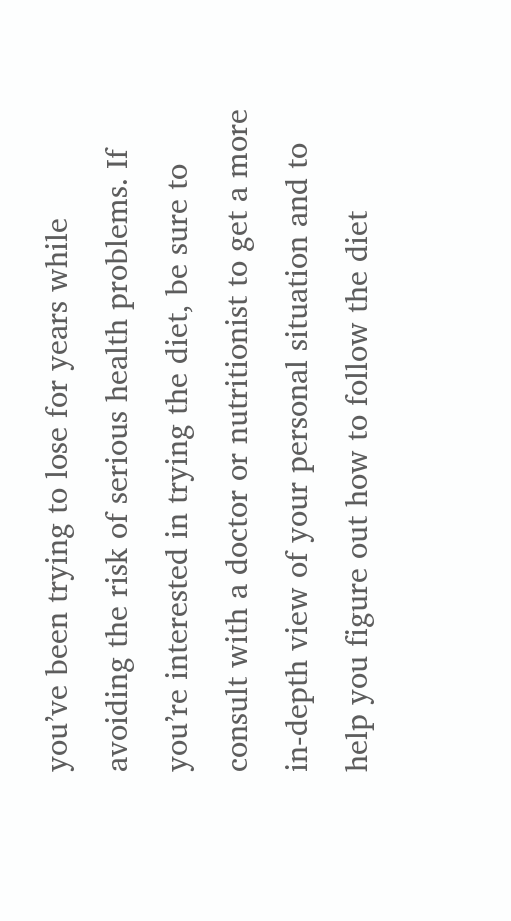you’ve been trying to lose for years while avoiding the risk of serious health problems. If you’re interested in trying the diet, be sure to consult with a doctor or nutritionist to get a more in-depth view of your personal situation and to help you figure out how to follow the diet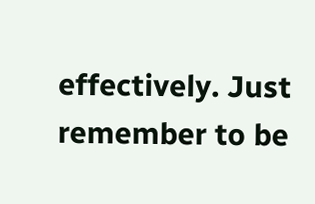effectively. Just remember to be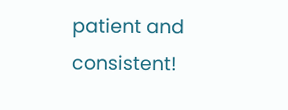patient and consistent!